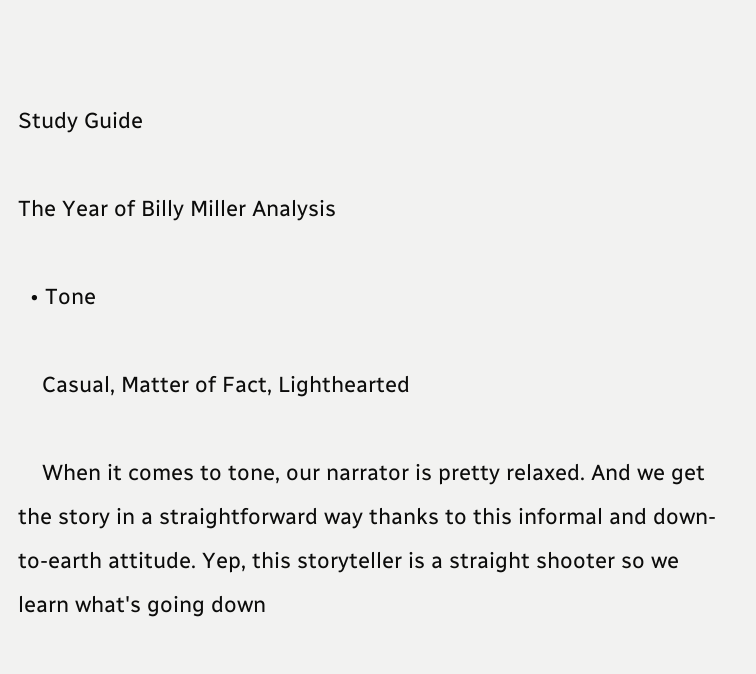Study Guide

The Year of Billy Miller Analysis

  • Tone

    Casual, Matter of Fact, Lighthearted

    When it comes to tone, our narrator is pretty relaxed. And we get the story in a straightforward way thanks to this informal and down-to-earth attitude. Yep, this storyteller is a straight shooter so we learn what's going down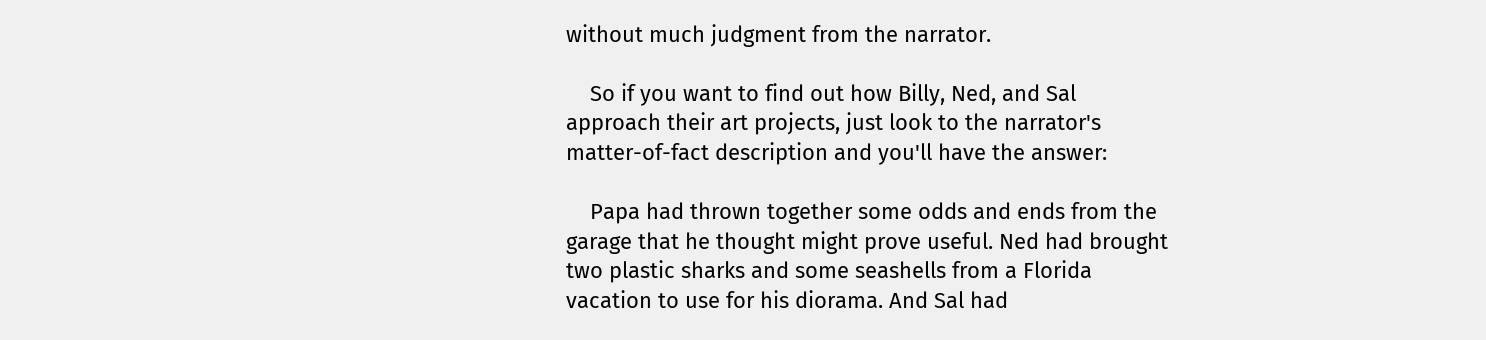without much judgment from the narrator.

    So if you want to find out how Billy, Ned, and Sal approach their art projects, just look to the narrator's matter-of-fact description and you'll have the answer:

    Papa had thrown together some odds and ends from the garage that he thought might prove useful. Ned had brought two plastic sharks and some seashells from a Florida vacation to use for his diorama. And Sal had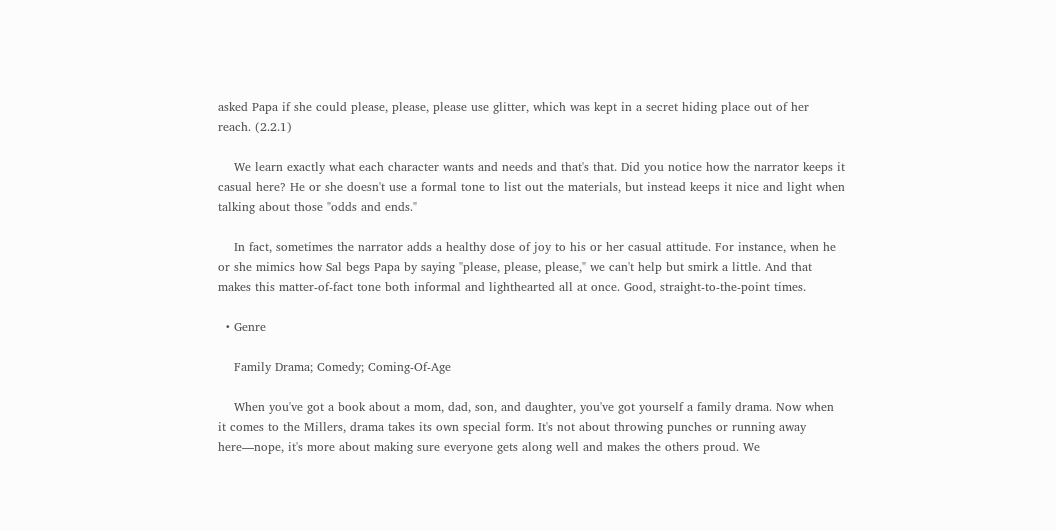asked Papa if she could please, please, please use glitter, which was kept in a secret hiding place out of her reach. (2.2.1)

    We learn exactly what each character wants and needs and that's that. Did you notice how the narrator keeps it casual here? He or she doesn't use a formal tone to list out the materials, but instead keeps it nice and light when talking about those "odds and ends."

    In fact, sometimes the narrator adds a healthy dose of joy to his or her casual attitude. For instance, when he or she mimics how Sal begs Papa by saying "please, please, please," we can't help but smirk a little. And that makes this matter-of-fact tone both informal and lighthearted all at once. Good, straight-to-the-point times.

  • Genre

    Family Drama; Comedy; Coming-Of-Age

    When you've got a book about a mom, dad, son, and daughter, you've got yourself a family drama. Now when it comes to the Millers, drama takes its own special form. It's not about throwing punches or running away here—nope, it's more about making sure everyone gets along well and makes the others proud. We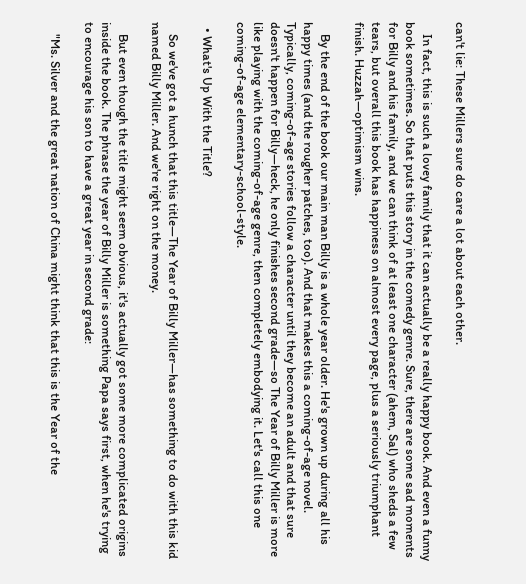can't lie: These Millers sure do care a lot about each other.

    In fact, this is such a lovey family that it can actually be a really happy book. And even a funny book sometimes. So that puts this story in the comedy genre. Sure, there are some sad moments for Billy and his family, and we can think of at least one character (ahem, Sal) who sheds a few tears, but overall this book has happiness on almost every page, plus a seriously triumphant finish. Huzzah—optimism wins.

    By the end of the book our main man Billy is a whole year older. He's grown up during all his happy times (and the rougher patches, too). And that makes this a coming-of-age novel. Typically, coming-of-age stories follow a character until they become an adult and that sure doesn't happen for Billy—heck, he only finishes second grade—so The Year of Billy Miller is more like playing with the coming-of-age genre, then completely embodying it. Let's call this one coming-of-age elementary-school-style.

  • What's Up With the Title?

    So we've got a hunch that this title—The Year of Billy Miller—has something to do with this kid named Billy Miller. And we're right on the money.

    But even though the title might seem obvious, it's actually got some more complicated origins inside the book. The phrase the year of Billy Miller is something Papa says first, when he's trying to encourage his son to have a great year in second grade:

    "Ms. Silver and the great nation of China might think that this is the Year of the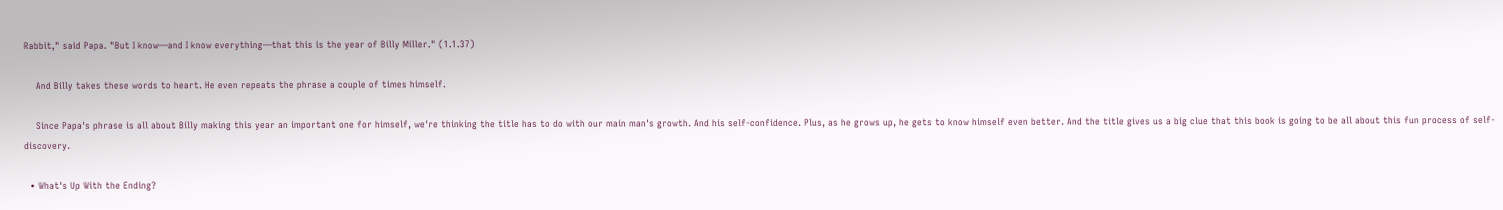Rabbit," said Papa. "But I know—and I know everything—that this is the year of Billy Miller." (1.1.37)

    And Billy takes these words to heart. He even repeats the phrase a couple of times himself.

    Since Papa's phrase is all about Billy making this year an important one for himself, we're thinking the title has to do with our main man's growth. And his self-confidence. Plus, as he grows up, he gets to know himself even better. And the title gives us a big clue that this book is going to be all about this fun process of self-discovery.

  • What's Up With the Ending?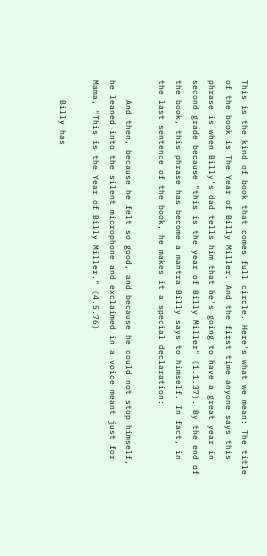This is the kind of book that comes full circle. Here's what we mean: The title of the book is The Year of Billy Miller. And the first time anyone says this phrase is when Billy's dad tells him that he's going to have a great year in second grade because "this is the year of Billy Miller" (1.1.37). By the end of the book, this phrase has become a mantra Billy says to himself. In fact, in the last sentence of the book, he makes it a special declaration:

    And then, because he felt so good, and because he could not stop himself, he leaned into the silent microphone and exclaimed in a voice meant just for Mama, "This is the Year of Billy Miller." (4.5.76)

    Billy has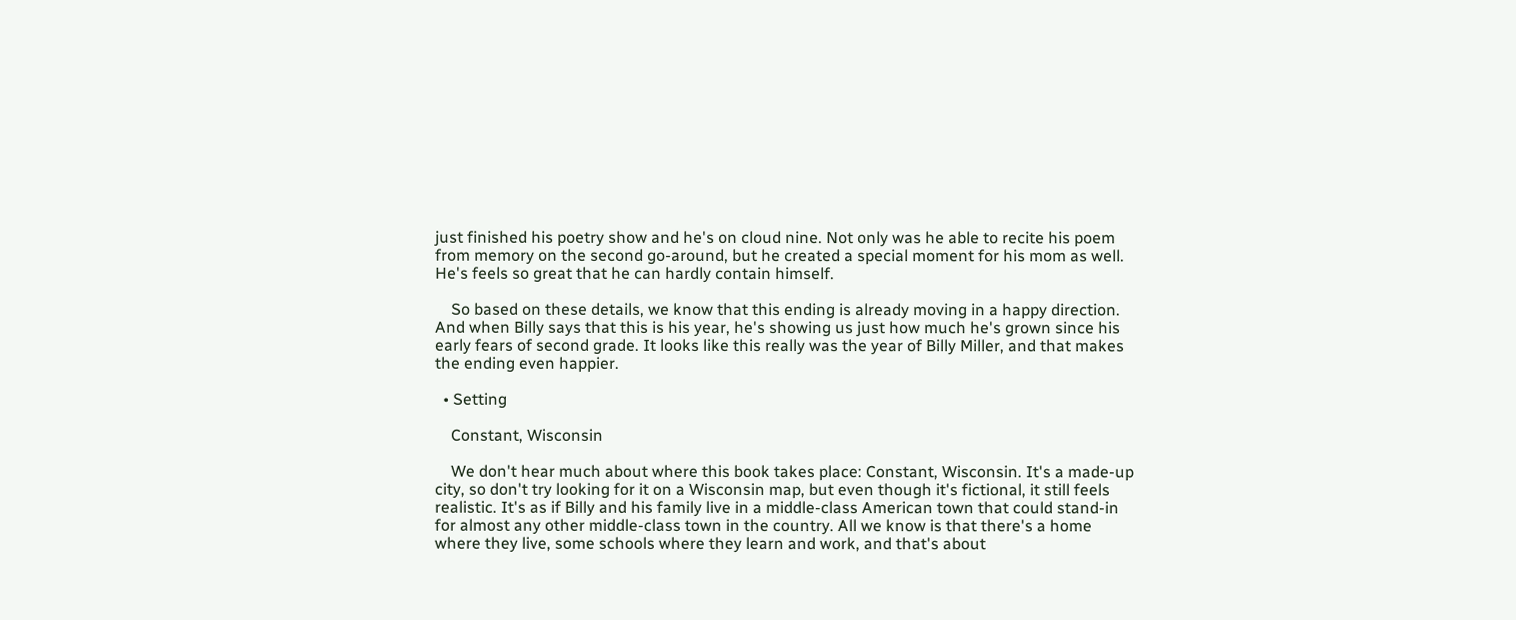just finished his poetry show and he's on cloud nine. Not only was he able to recite his poem from memory on the second go-around, but he created a special moment for his mom as well. He's feels so great that he can hardly contain himself.

    So based on these details, we know that this ending is already moving in a happy direction. And when Billy says that this is his year, he's showing us just how much he's grown since his early fears of second grade. It looks like this really was the year of Billy Miller, and that makes the ending even happier.

  • Setting

    Constant, Wisconsin

    We don't hear much about where this book takes place: Constant, Wisconsin. It's a made-up city, so don't try looking for it on a Wisconsin map, but even though it's fictional, it still feels realistic. It's as if Billy and his family live in a middle-class American town that could stand-in for almost any other middle-class town in the country. All we know is that there's a home where they live, some schools where they learn and work, and that's about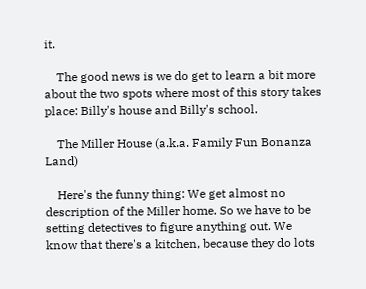it.

    The good news is we do get to learn a bit more about the two spots where most of this story takes place: Billy's house and Billy's school.

    The Miller House (a.k.a. Family Fun Bonanza Land)

    Here's the funny thing: We get almost no description of the Miller home. So we have to be setting detectives to figure anything out. We know that there's a kitchen, because they do lots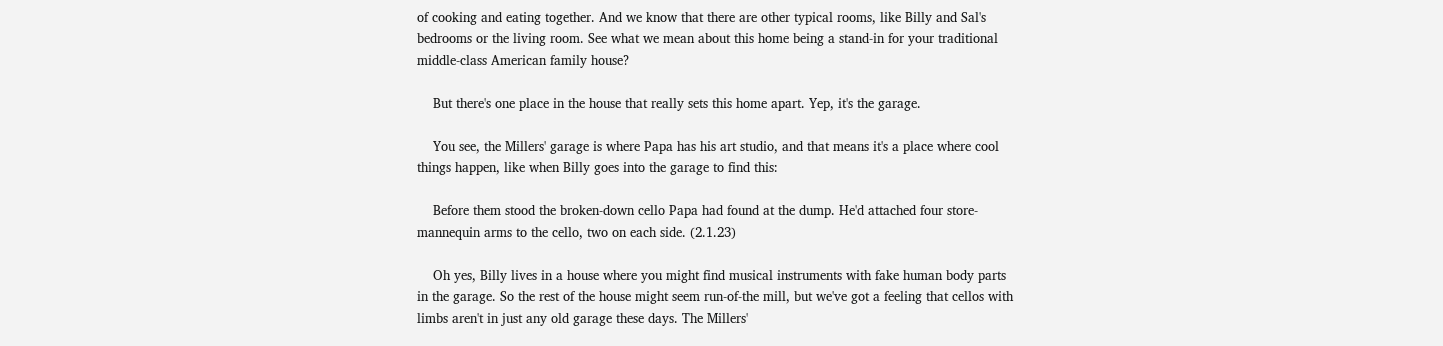of cooking and eating together. And we know that there are other typical rooms, like Billy and Sal's bedrooms or the living room. See what we mean about this home being a stand-in for your traditional middle-class American family house?

    But there's one place in the house that really sets this home apart. Yep, it's the garage.

    You see, the Millers' garage is where Papa has his art studio, and that means it's a place where cool things happen, like when Billy goes into the garage to find this:

    Before them stood the broken-down cello Papa had found at the dump. He'd attached four store-mannequin arms to the cello, two on each side. (2.1.23)

    Oh yes, Billy lives in a house where you might find musical instruments with fake human body parts in the garage. So the rest of the house might seem run-of-the mill, but we've got a feeling that cellos with limbs aren't in just any old garage these days. The Millers'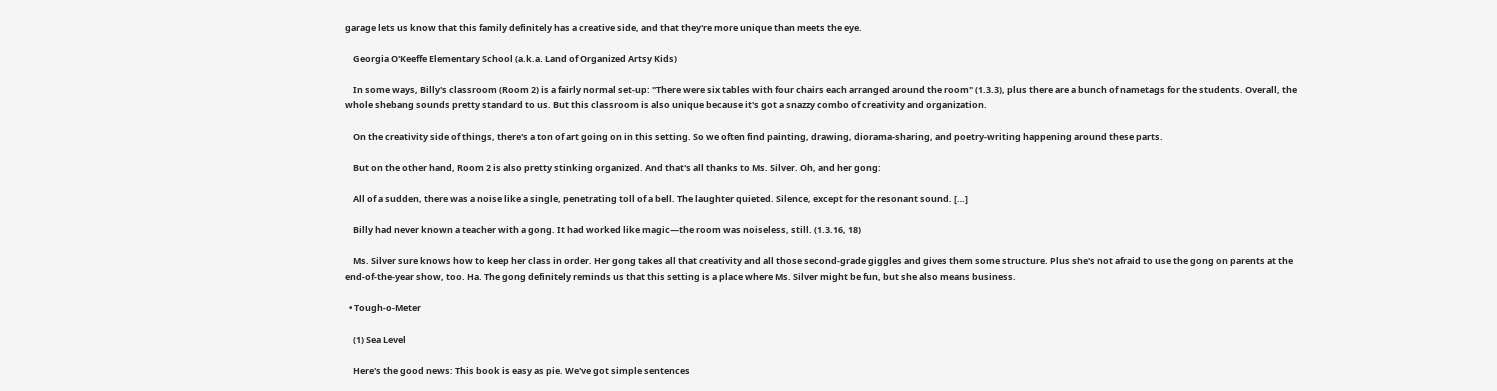garage lets us know that this family definitely has a creative side, and that they're more unique than meets the eye.

    Georgia O'Keeffe Elementary School (a.k.a. Land of Organized Artsy Kids)

    In some ways, Billy's classroom (Room 2) is a fairly normal set-up: "There were six tables with four chairs each arranged around the room" (1.3.3), plus there are a bunch of nametags for the students. Overall, the whole shebang sounds pretty standard to us. But this classroom is also unique because it's got a snazzy combo of creativity and organization.

    On the creativity side of things, there's a ton of art going on in this setting. So we often find painting, drawing, diorama-sharing, and poetry-writing happening around these parts.

    But on the other hand, Room 2 is also pretty stinking organized. And that's all thanks to Ms. Silver. Oh, and her gong:

    All of a sudden, there was a noise like a single, penetrating toll of a bell. The laughter quieted. Silence, except for the resonant sound. […]

    Billy had never known a teacher with a gong. It had worked like magic—the room was noiseless, still. (1.3.16, 18)

    Ms. Silver sure knows how to keep her class in order. Her gong takes all that creativity and all those second-grade giggles and gives them some structure. Plus she's not afraid to use the gong on parents at the end-of-the-year show, too. Ha. The gong definitely reminds us that this setting is a place where Ms. Silver might be fun, but she also means business.

  • Tough-o-Meter

    (1) Sea Level

    Here's the good news: This book is easy as pie. We've got simple sentences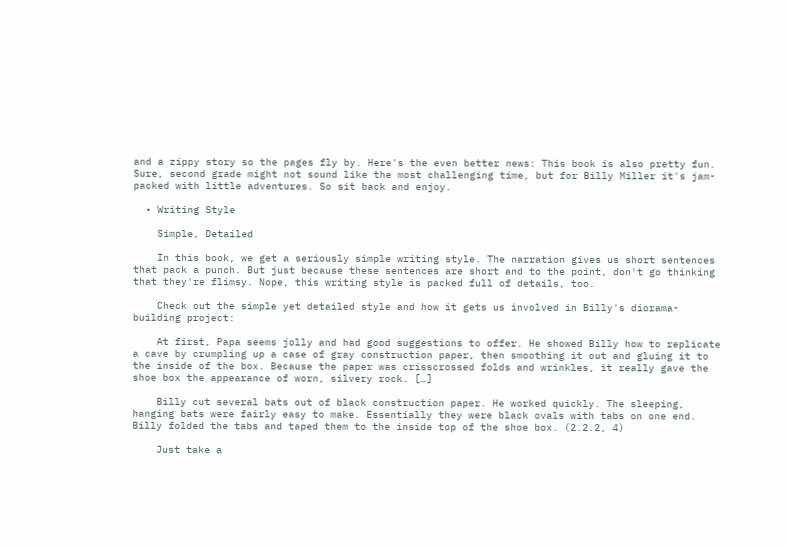and a zippy story so the pages fly by. Here's the even better news: This book is also pretty fun. Sure, second grade might not sound like the most challenging time, but for Billy Miller it's jam-packed with little adventures. So sit back and enjoy.

  • Writing Style

    Simple, Detailed

    In this book, we get a seriously simple writing style. The narration gives us short sentences that pack a punch. But just because these sentences are short and to the point, don't go thinking that they're flimsy. Nope, this writing style is packed full of details, too.

    Check out the simple yet detailed style and how it gets us involved in Billy's diorama-building project:

    At first, Papa seems jolly and had good suggestions to offer. He showed Billy how to replicate a cave by crumpling up a case of gray construction paper, then smoothing it out and gluing it to the inside of the box. Because the paper was crisscrossed folds and wrinkles, it really gave the shoe box the appearance of worn, silvery rock. […]

    Billy cut several bats out of black construction paper. He worked quickly. The sleeping, hanging bats were fairly easy to make. Essentially they were black ovals with tabs on one end. Billy folded the tabs and taped them to the inside top of the shoe box. (2.2.2, 4)

    Just take a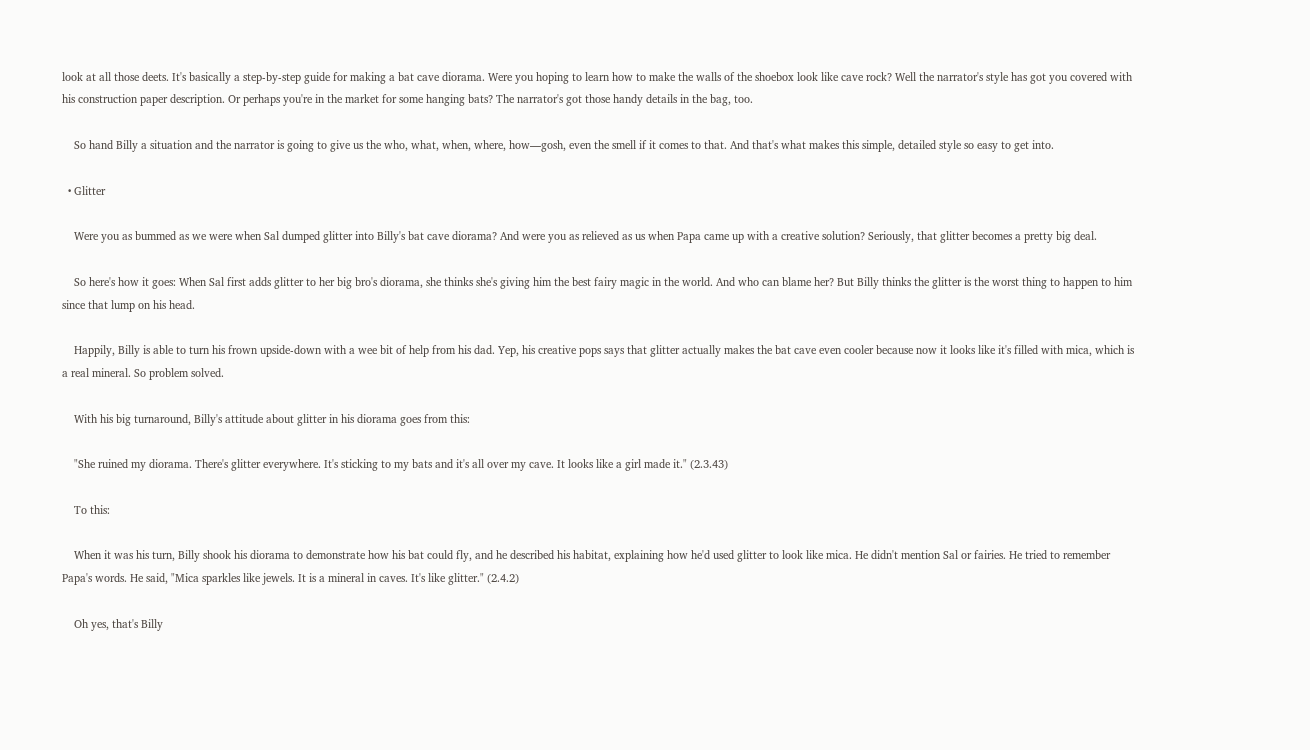look at all those deets. It's basically a step-by-step guide for making a bat cave diorama. Were you hoping to learn how to make the walls of the shoebox look like cave rock? Well the narrator's style has got you covered with his construction paper description. Or perhaps you're in the market for some hanging bats? The narrator's got those handy details in the bag, too.

    So hand Billy a situation and the narrator is going to give us the who, what, when, where, how—gosh, even the smell if it comes to that. And that's what makes this simple, detailed style so easy to get into.

  • Glitter

    Were you as bummed as we were when Sal dumped glitter into Billy's bat cave diorama? And were you as relieved as us when Papa came up with a creative solution? Seriously, that glitter becomes a pretty big deal.

    So here's how it goes: When Sal first adds glitter to her big bro's diorama, she thinks she's giving him the best fairy magic in the world. And who can blame her? But Billy thinks the glitter is the worst thing to happen to him since that lump on his head.

    Happily, Billy is able to turn his frown upside-down with a wee bit of help from his dad. Yep, his creative pops says that glitter actually makes the bat cave even cooler because now it looks like it's filled with mica, which is a real mineral. So problem solved.

    With his big turnaround, Billy's attitude about glitter in his diorama goes from this:

    "She ruined my diorama. There's glitter everywhere. It's sticking to my bats and it's all over my cave. It looks like a girl made it." (2.3.43)

    To this:

    When it was his turn, Billy shook his diorama to demonstrate how his bat could fly, and he described his habitat, explaining how he'd used glitter to look like mica. He didn't mention Sal or fairies. He tried to remember Papa's words. He said, "Mica sparkles like jewels. It is a mineral in caves. It's like glitter." (2.4.2)

    Oh yes, that's Billy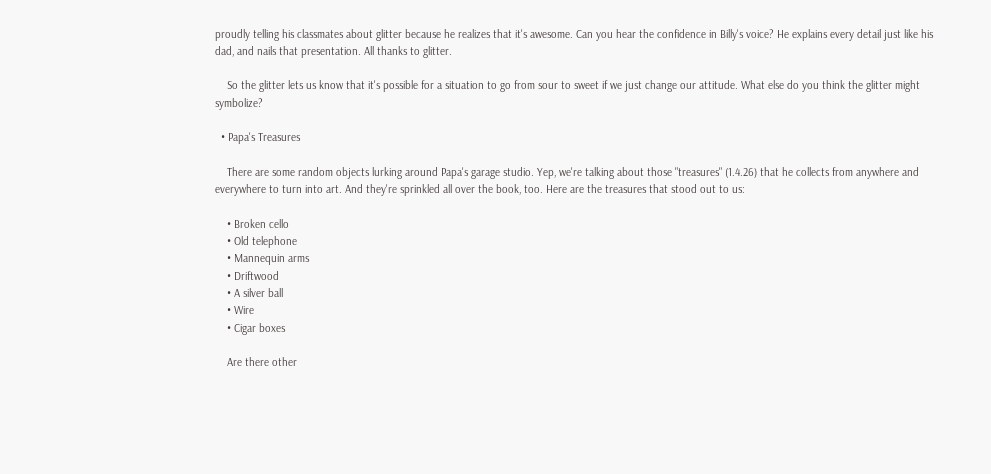proudly telling his classmates about glitter because he realizes that it's awesome. Can you hear the confidence in Billy's voice? He explains every detail just like his dad, and nails that presentation. All thanks to glitter.

    So the glitter lets us know that it's possible for a situation to go from sour to sweet if we just change our attitude. What else do you think the glitter might symbolize?

  • Papa's Treasures

    There are some random objects lurking around Papa's garage studio. Yep, we're talking about those "treasures" (1.4.26) that he collects from anywhere and everywhere to turn into art. And they're sprinkled all over the book, too. Here are the treasures that stood out to us:

    • Broken cello
    • Old telephone
    • Mannequin arms
    • Driftwood
    • A silver ball
    • Wire
    • Cigar boxes

    Are there other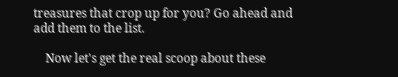treasures that crop up for you? Go ahead and add them to the list.

    Now let's get the real scoop about these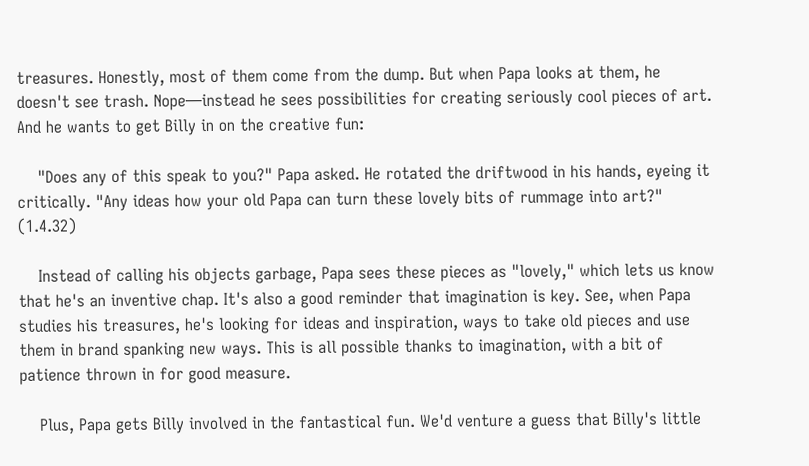treasures. Honestly, most of them come from the dump. But when Papa looks at them, he doesn't see trash. Nope—instead he sees possibilities for creating seriously cool pieces of art. And he wants to get Billy in on the creative fun:

    "Does any of this speak to you?" Papa asked. He rotated the driftwood in his hands, eyeing it critically. "Any ideas how your old Papa can turn these lovely bits of rummage into art?" (1.4.32)

    Instead of calling his objects garbage, Papa sees these pieces as "lovely," which lets us know that he's an inventive chap. It's also a good reminder that imagination is key. See, when Papa studies his treasures, he's looking for ideas and inspiration, ways to take old pieces and use them in brand spanking new ways. This is all possible thanks to imagination, with a bit of patience thrown in for good measure.

    Plus, Papa gets Billy involved in the fantastical fun. We'd venture a guess that Billy's little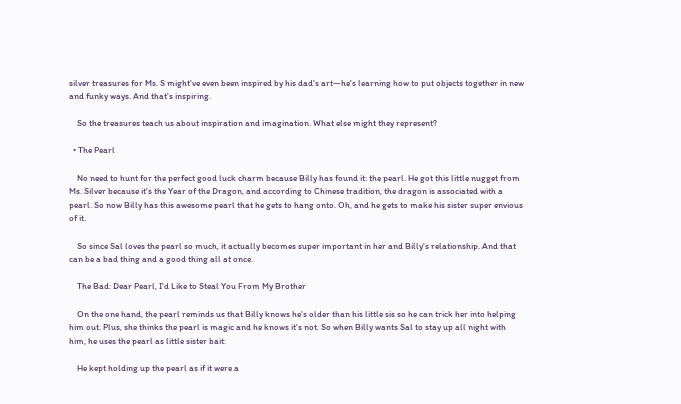silver treasures for Ms. S might've even been inspired by his dad's art—he's learning how to put objects together in new and funky ways. And that's inspiring.

    So the treasures teach us about inspiration and imagination. What else might they represent?

  • The Pearl

    No need to hunt for the perfect good luck charm because Billy has found it: the pearl. He got this little nugget from Ms. Silver because it's the Year of the Dragon, and according to Chinese tradition, the dragon is associated with a pearl. So now Billy has this awesome pearl that he gets to hang onto. Oh, and he gets to make his sister super envious of it.

    So since Sal loves the pearl so much, it actually becomes super important in her and Billy's relationship. And that can be a bad thing and a good thing all at once.

    The Bad: Dear Pearl, I'd Like to Steal You From My Brother

    On the one hand, the pearl reminds us that Billy knows he's older than his little sis so he can trick her into helping him out. Plus, she thinks the pearl is magic and he knows it's not. So when Billy wants Sal to stay up all night with him, he uses the pearl as little sister bait:

    He kept holding up the pearl as if it were a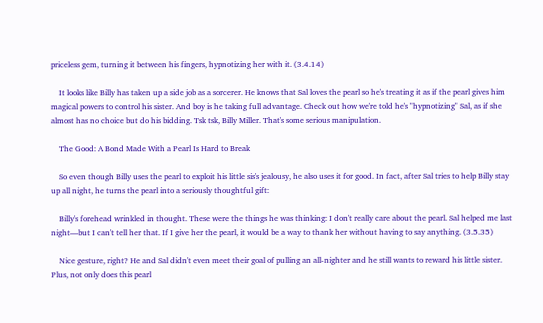priceless gem, turning it between his fingers, hypnotizing her with it. (3.4.14)

    It looks like Billy has taken up a side job as a sorcerer. He knows that Sal loves the pearl so he's treating it as if the pearl gives him magical powers to control his sister. And boy is he taking full advantage. Check out how we're told he's "hypnotizing" Sal, as if she almost has no choice but do his bidding. Tsk tsk, Billy Miller. That's some serious manipulation.

    The Good: A Bond Made With a Pearl Is Hard to Break

    So even though Billy uses the pearl to exploit his little sis's jealousy, he also uses it for good. In fact, after Sal tries to help Billy stay up all night, he turns the pearl into a seriously thoughtful gift:

    Billy's forehead wrinkled in thought. These were the things he was thinking: I don't really care about the pearl. Sal helped me last night—but I can't tell her that. If I give her the pearl, it would be a way to thank her without having to say anything. (3.5.35)

    Nice gesture, right? He and Sal didn't even meet their goal of pulling an all-nighter and he still wants to reward his little sister. Plus, not only does this pearl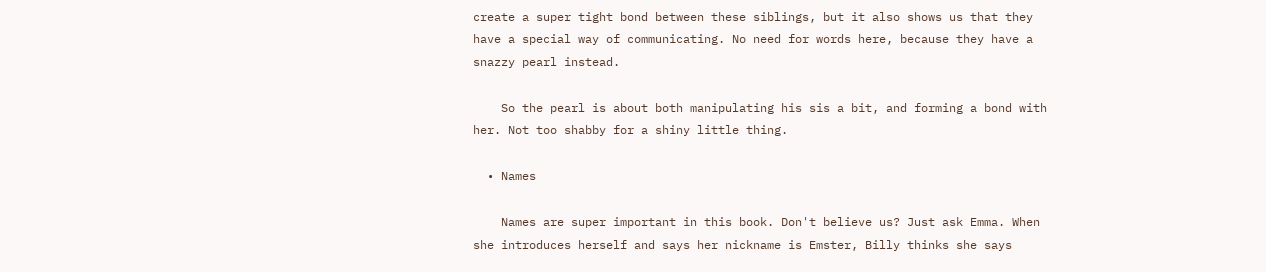create a super tight bond between these siblings, but it also shows us that they have a special way of communicating. No need for words here, because they have a snazzy pearl instead.

    So the pearl is about both manipulating his sis a bit, and forming a bond with her. Not too shabby for a shiny little thing.

  • Names

    Names are super important in this book. Don't believe us? Just ask Emma. When she introduces herself and says her nickname is Emster, Billy thinks she says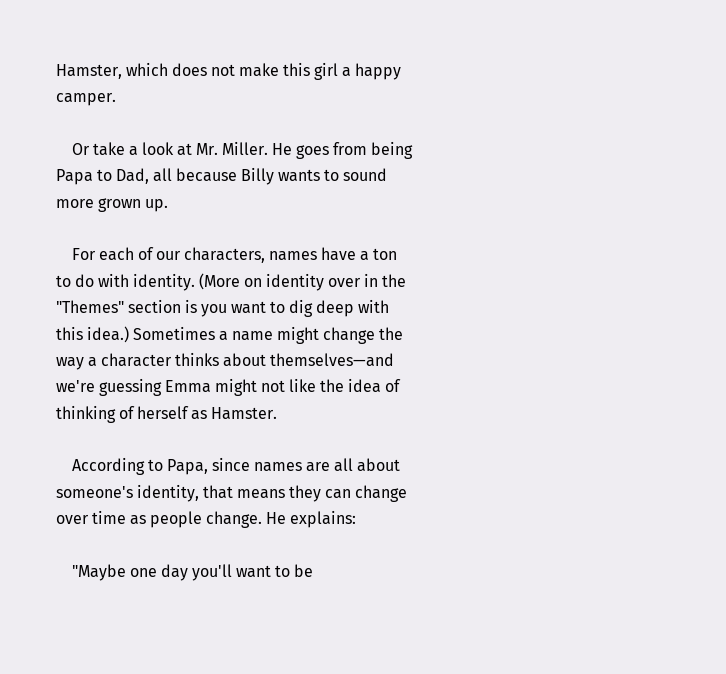Hamster, which does not make this girl a happy camper.

    Or take a look at Mr. Miller. He goes from being Papa to Dad, all because Billy wants to sound more grown up.

    For each of our characters, names have a ton to do with identity. (More on identity over in the "Themes" section is you want to dig deep with this idea.) Sometimes a name might change the way a character thinks about themselves—and we're guessing Emma might not like the idea of thinking of herself as Hamster.

    According to Papa, since names are all about someone's identity, that means they can change over time as people change. He explains:

    "Maybe one day you'll want to be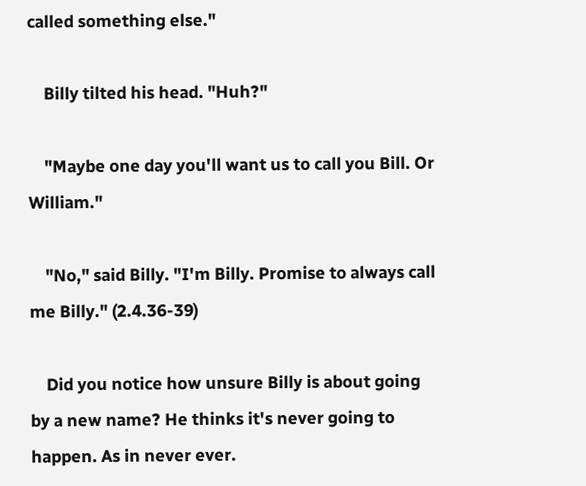called something else."

    Billy tilted his head. "Huh?"

    "Maybe one day you'll want us to call you Bill. Or William."

    "No," said Billy. "I'm Billy. Promise to always call me Billy." (2.4.36-39)

    Did you notice how unsure Billy is about going by a new name? He thinks it's never going to happen. As in never ever.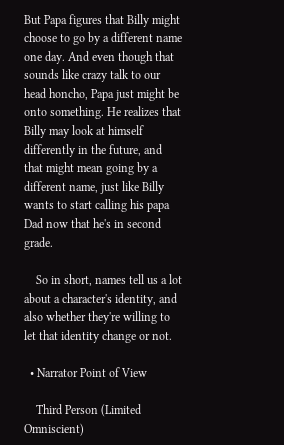But Papa figures that Billy might choose to go by a different name one day. And even though that sounds like crazy talk to our head honcho, Papa just might be onto something. He realizes that Billy may look at himself differently in the future, and that might mean going by a different name, just like Billy wants to start calling his papa Dad now that he's in second grade.

    So in short, names tell us a lot about a character's identity, and also whether they're willing to let that identity change or not.

  • Narrator Point of View

    Third Person (Limited Omniscient)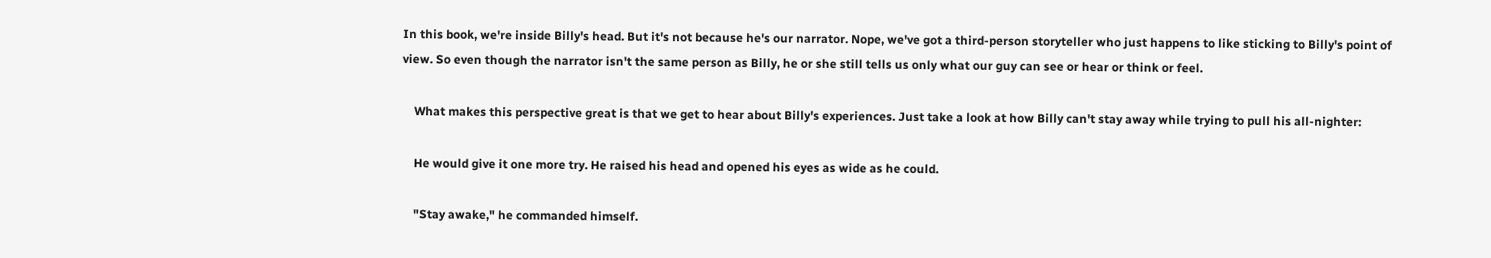In this book, we're inside Billy's head. But it's not because he's our narrator. Nope, we've got a third-person storyteller who just happens to like sticking to Billy's point of view. So even though the narrator isn't the same person as Billy, he or she still tells us only what our guy can see or hear or think or feel.

    What makes this perspective great is that we get to hear about Billy's experiences. Just take a look at how Billy can't stay away while trying to pull his all-nighter:

    He would give it one more try. He raised his head and opened his eyes as wide as he could.

    "Stay awake," he commanded himself.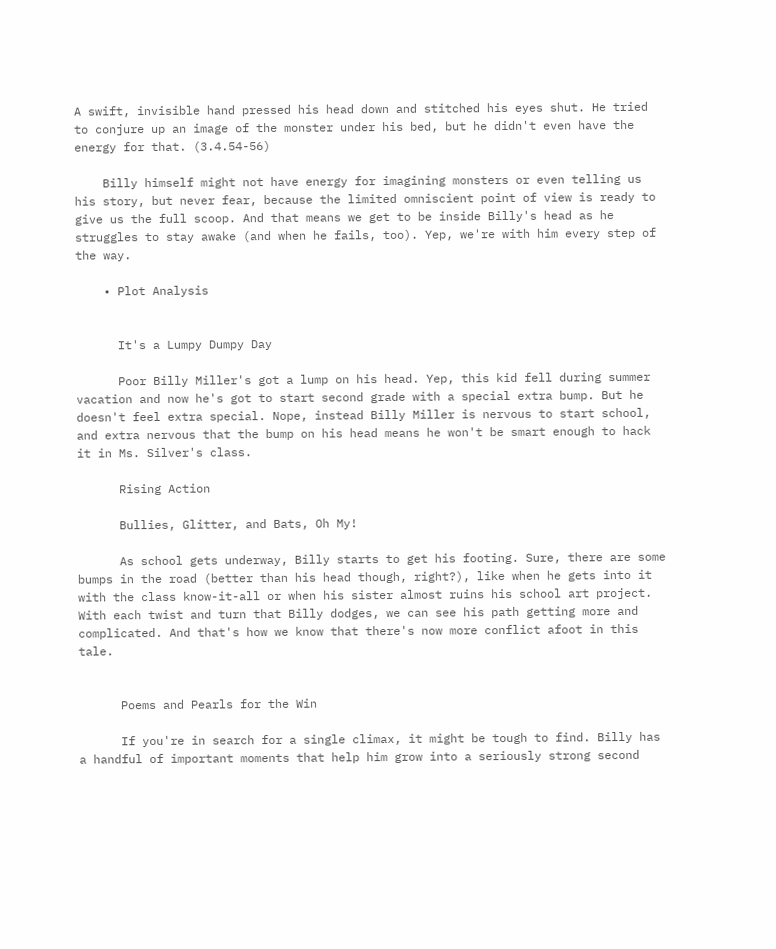A swift, invisible hand pressed his head down and stitched his eyes shut. He tried to conjure up an image of the monster under his bed, but he didn't even have the energy for that. (3.4.54-56)

    Billy himself might not have energy for imagining monsters or even telling us his story, but never fear, because the limited omniscient point of view is ready to give us the full scoop. And that means we get to be inside Billy's head as he struggles to stay awake (and when he fails, too). Yep, we're with him every step of the way.

    • Plot Analysis


      It's a Lumpy Dumpy Day

      Poor Billy Miller's got a lump on his head. Yep, this kid fell during summer vacation and now he's got to start second grade with a special extra bump. But he doesn't feel extra special. Nope, instead Billy Miller is nervous to start school, and extra nervous that the bump on his head means he won't be smart enough to hack it in Ms. Silver's class.

      Rising Action

      Bullies, Glitter, and Bats, Oh My!

      As school gets underway, Billy starts to get his footing. Sure, there are some bumps in the road (better than his head though, right?), like when he gets into it with the class know-it-all or when his sister almost ruins his school art project. With each twist and turn that Billy dodges, we can see his path getting more and complicated. And that's how we know that there's now more conflict afoot in this tale.


      Poems and Pearls for the Win

      If you're in search for a single climax, it might be tough to find. Billy has a handful of important moments that help him grow into a seriously strong second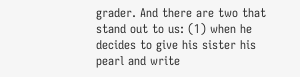grader. And there are two that stand out to us: (1) when he decides to give his sister his pearl and write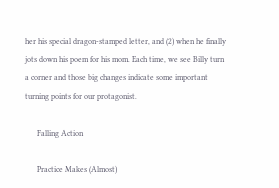her his special dragon-stamped letter, and (2) when he finally jots down his poem for his mom. Each time, we see Billy turn a corner and those big changes indicate some important turning points for our protagonist.

      Falling Action

      Practice Makes (Almost)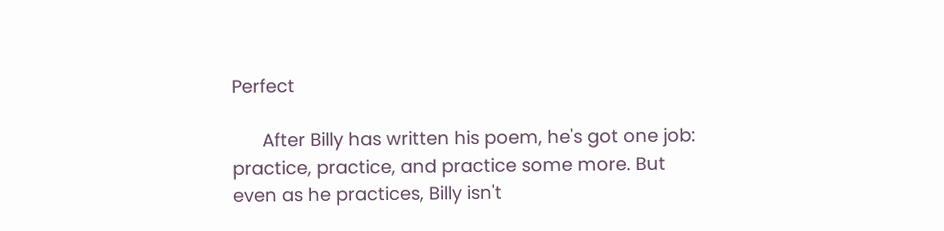Perfect

      After Billy has written his poem, he's got one job: practice, practice, and practice some more. But even as he practices, Billy isn't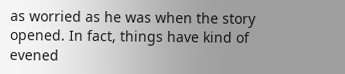as worried as he was when the story opened. In fact, things have kind of evened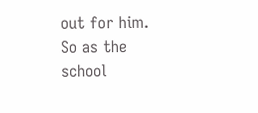out for him. So as the school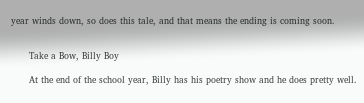year winds down, so does this tale, and that means the ending is coming soon.


      Take a Bow, Billy Boy

      At the end of the school year, Billy has his poetry show and he does pretty well.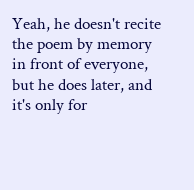Yeah, he doesn't recite the poem by memory in front of everyone, but he does later, and it's only for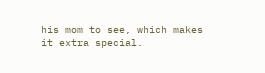his mom to see, which makes it extra special.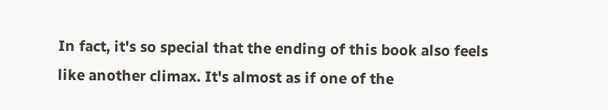In fact, it's so special that the ending of this book also feels like another climax. It's almost as if one of the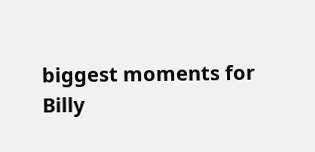biggest moments for Billy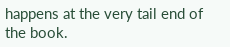happens at the very tail end of the book.